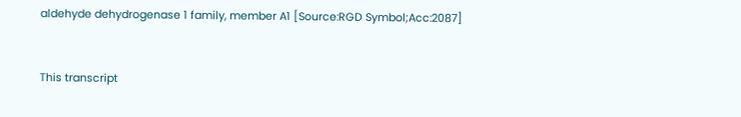aldehyde dehydrogenase 1 family, member A1 [Source:RGD Symbol;Acc:2087]


This transcript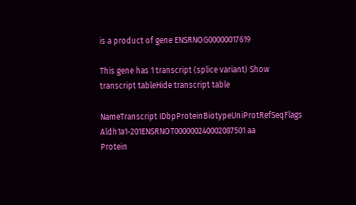is a product of gene ENSRNOG00000017619

This gene has 1 transcript (splice variant) Show transcript tableHide transcript table

NameTranscript IDbpProteinBiotypeUniProtRefSeqFlags
Aldh1a1-201ENSRNOT000000240002087501 aa
Protein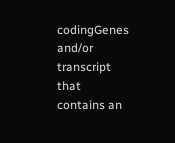codingGenes and/or transcript that contains an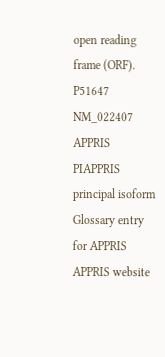open reading frame (ORF).
P51647 NM_022407
APPRIS PIAPPRIS principal isoform
Glossary entry for APPRIS
APPRIS website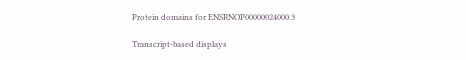Protein domains for ENSRNOP00000024000.3

Transcript-based displays